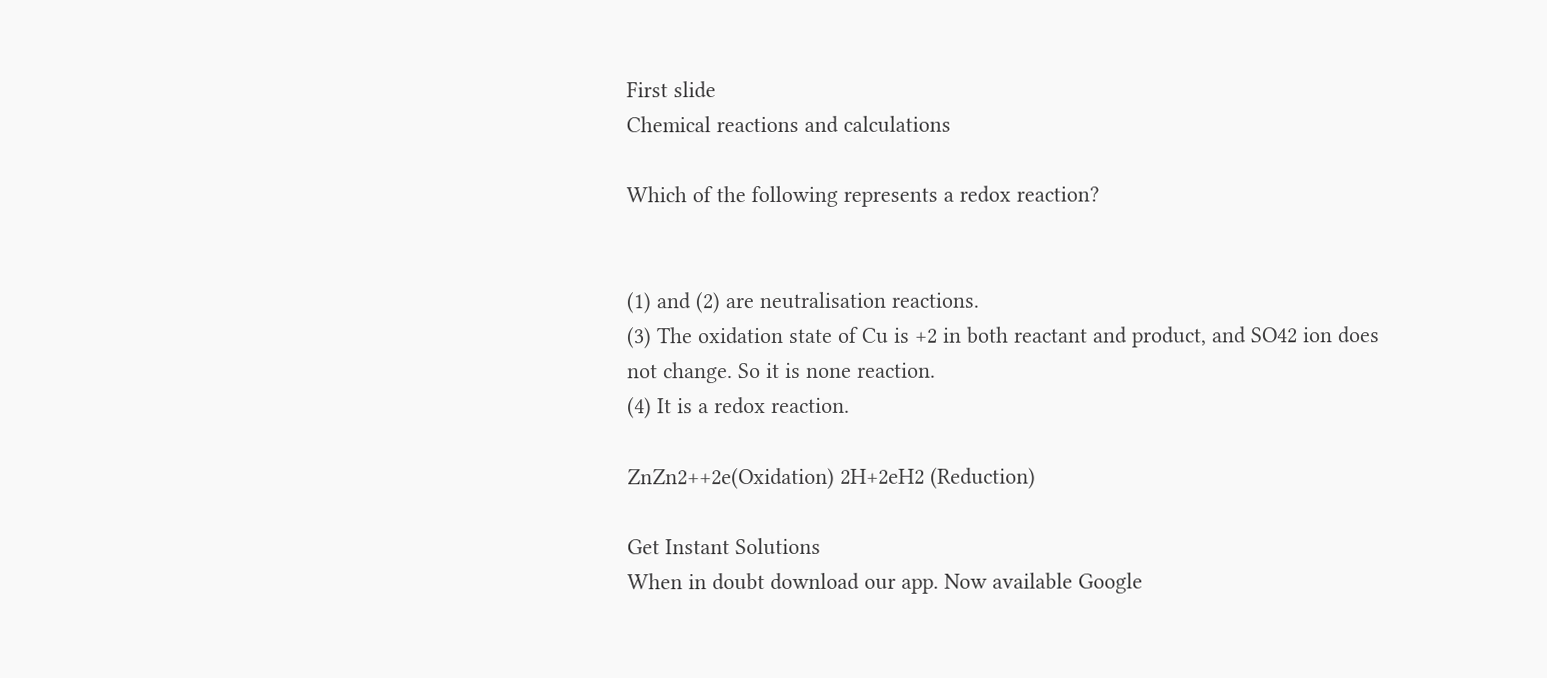First slide
Chemical reactions and calculations

Which of the following represents a redox reaction?


(1) and (2) are neutralisation reactions.
(3) The oxidation state of Cu is +2 in both reactant and product, and SO42 ion does not change. So it is none reaction.
(4) It is a redox reaction.

ZnZn2++2e(Oxidation) 2H+2eH2 (Reduction)

Get Instant Solutions
When in doubt download our app. Now available Google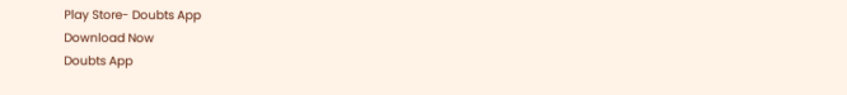Play Store- Doubts App
Download Now
Doubts App